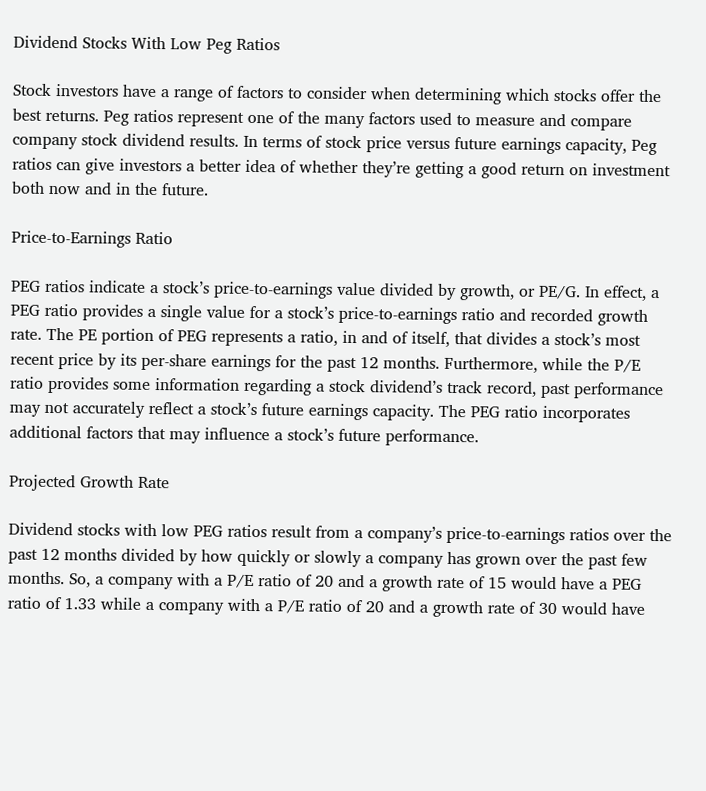Dividend Stocks With Low Peg Ratios

Stock investors have a range of factors to consider when determining which stocks offer the best returns. Peg ratios represent one of the many factors used to measure and compare company stock dividend results. In terms of stock price versus future earnings capacity, Peg ratios can give investors a better idea of whether they’re getting a good return on investment both now and in the future.

Price-to-Earnings Ratio

PEG ratios indicate a stock’s price-to-earnings value divided by growth, or PE/G. In effect, a PEG ratio provides a single value for a stock’s price-to-earnings ratio and recorded growth rate. The PE portion of PEG represents a ratio, in and of itself, that divides a stock’s most recent price by its per-share earnings for the past 12 months. Furthermore, while the P/E ratio provides some information regarding a stock dividend’s track record, past performance may not accurately reflect a stock’s future earnings capacity. The PEG ratio incorporates additional factors that may influence a stock’s future performance.

Projected Growth Rate

Dividend stocks with low PEG ratios result from a company’s price-to-earnings ratios over the past 12 months divided by how quickly or slowly a company has grown over the past few months. So, a company with a P/E ratio of 20 and a growth rate of 15 would have a PEG ratio of 1.33 while a company with a P/E ratio of 20 and a growth rate of 30 would have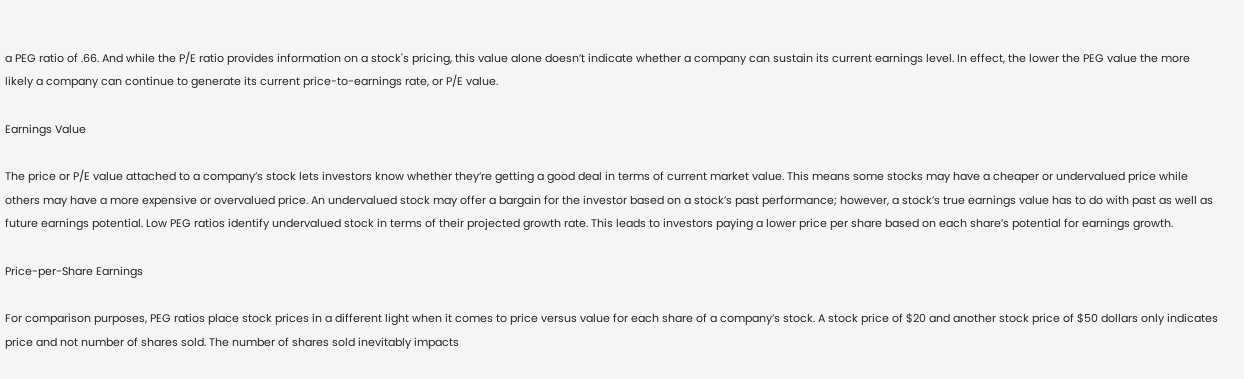a PEG ratio of .66. And while the P/E ratio provides information on a stock's pricing, this value alone doesn’t indicate whether a company can sustain its current earnings level. In effect, the lower the PEG value the more likely a company can continue to generate its current price-to-earnings rate, or P/E value.

Earnings Value

The price or P/E value attached to a company’s stock lets investors know whether they’re getting a good deal in terms of current market value. This means some stocks may have a cheaper or undervalued price while others may have a more expensive or overvalued price. An undervalued stock may offer a bargain for the investor based on a stock’s past performance; however, a stock’s true earnings value has to do with past as well as future earnings potential. Low PEG ratios identify undervalued stock in terms of their projected growth rate. This leads to investors paying a lower price per share based on each share’s potential for earnings growth.

Price-per-Share Earnings

For comparison purposes, PEG ratios place stock prices in a different light when it comes to price versus value for each share of a company’s stock. A stock price of $20 and another stock price of $50 dollars only indicates price and not number of shares sold. The number of shares sold inevitably impacts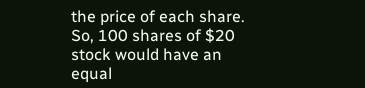the price of each share. So, 100 shares of $20 stock would have an equal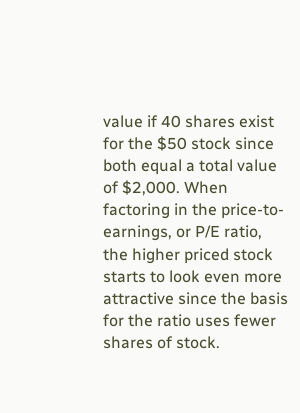value if 40 shares exist for the $50 stock since both equal a total value of $2,000. When factoring in the price-to-earnings, or P/E ratio, the higher priced stock starts to look even more attractive since the basis for the ratio uses fewer shares of stock.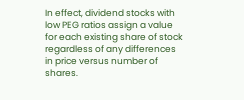In effect, dividend stocks with low PEG ratios assign a value for each existing share of stock regardless of any differences in price versus number of shares.